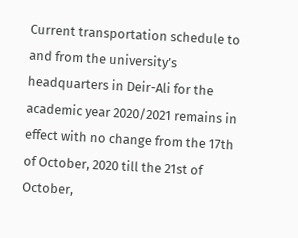Current transportation schedule to and from the university’s headquarters in Deir-Ali for the academic year 2020/2021 remains in effect with no change from the 17th of October, 2020 till the 21st of October,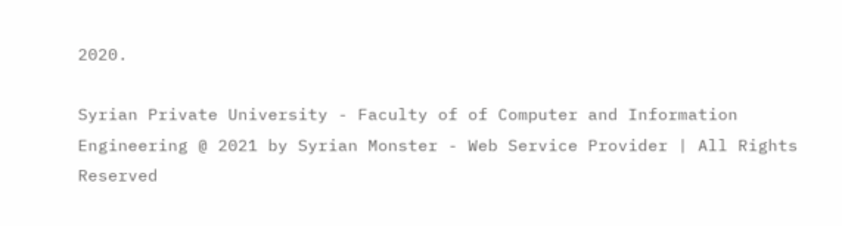2020.

Syrian Private University - Faculty of of Computer and Information Engineering @ 2021 by Syrian Monster - Web Service Provider | All Rights Reserved